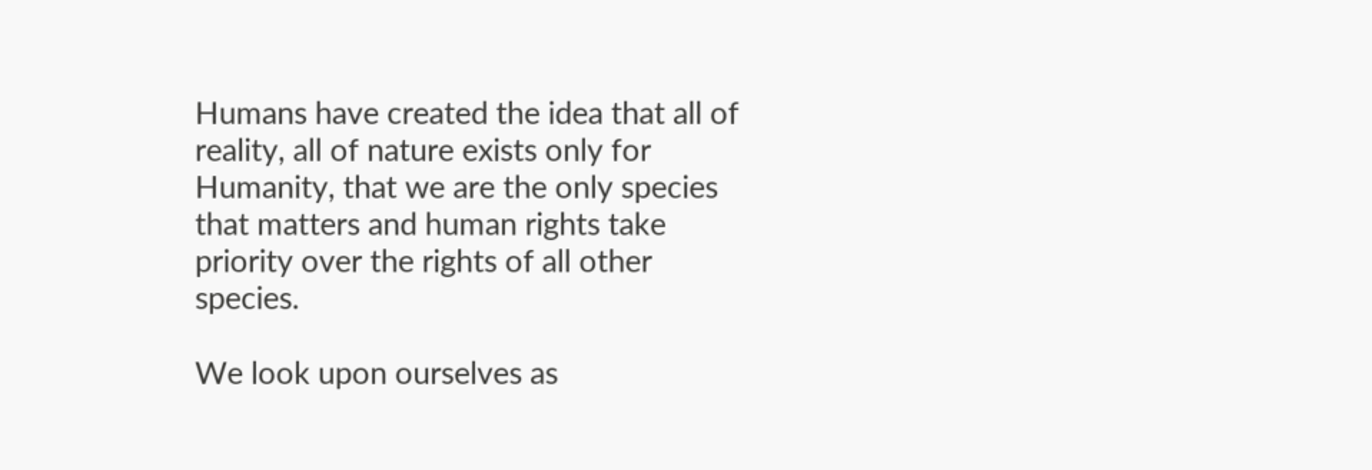Humans have created the idea that all of reality, all of nature exists only for Humanity, that we are the only species that matters and human rights take priority over the rights of all other species.

We look upon ourselves as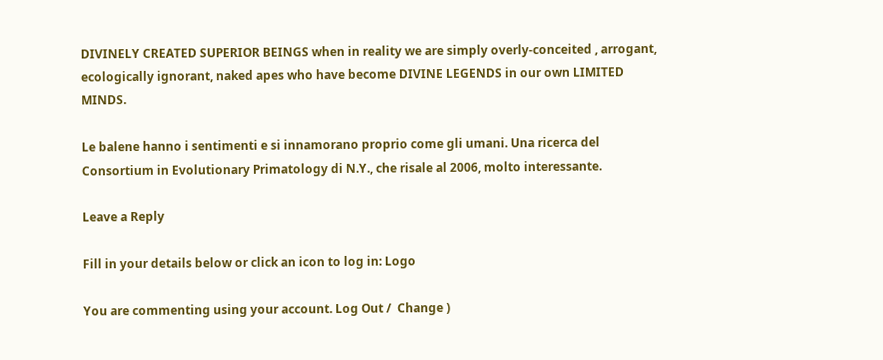DIVINELY CREATED SUPERIOR BEINGS when in reality we are simply overly-conceited , arrogant, ecologically ignorant, naked apes who have become DIVINE LEGENDS in our own LIMITED MINDS.

Le balene hanno i sentimenti e si innamorano proprio come gli umani. Una ricerca del Consortium in Evolutionary Primatology di N.Y., che risale al 2006, molto interessante.

Leave a Reply

Fill in your details below or click an icon to log in: Logo

You are commenting using your account. Log Out /  Change )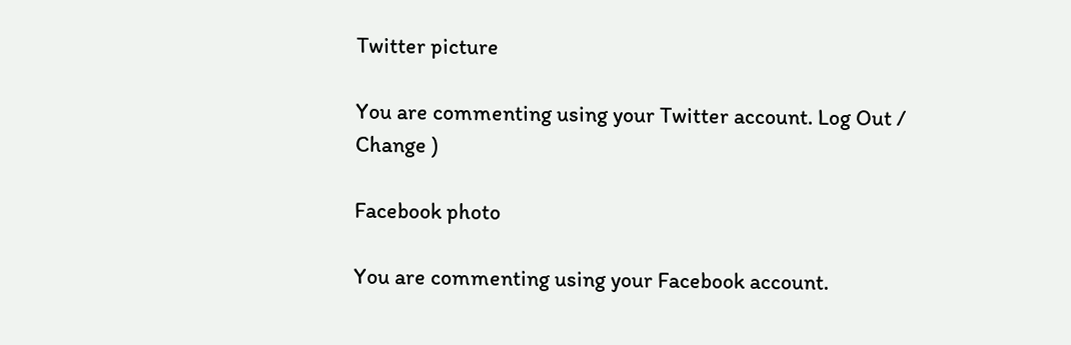Twitter picture

You are commenting using your Twitter account. Log Out /  Change )

Facebook photo

You are commenting using your Facebook account.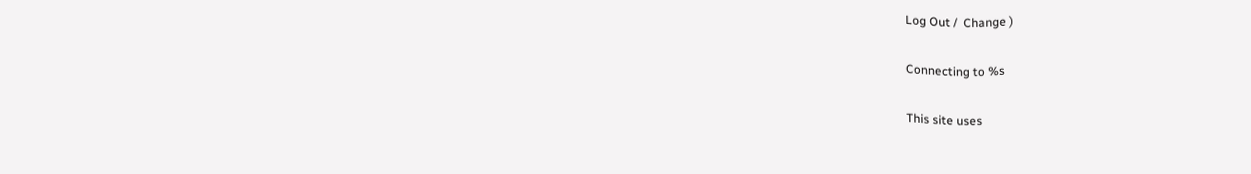Log Out /  Change )

Connecting to %s

This site uses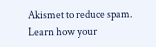Akismet to reduce spam. Learn how your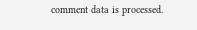comment data is processed.